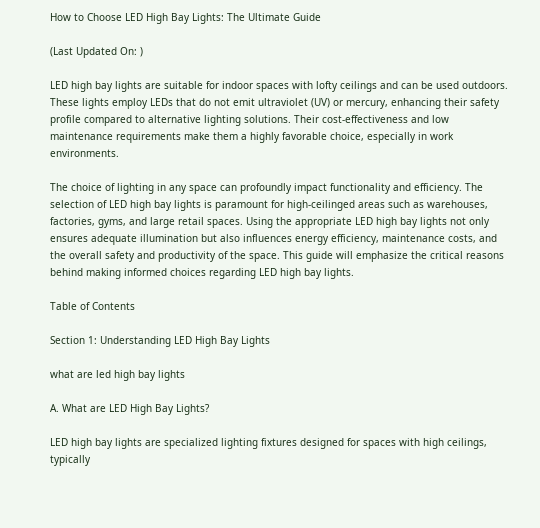How to Choose LED High Bay Lights: The Ultimate Guide

(Last Updated On: )

LED high bay lights are suitable for indoor spaces with lofty ceilings and can be used outdoors. These lights employ LEDs that do not emit ultraviolet (UV) or mercury, enhancing their safety profile compared to alternative lighting solutions. Their cost-effectiveness and low maintenance requirements make them a highly favorable choice, especially in work environments.

The choice of lighting in any space can profoundly impact functionality and efficiency. The selection of LED high bay lights is paramount for high-ceilinged areas such as warehouses, factories, gyms, and large retail spaces. Using the appropriate LED high bay lights not only ensures adequate illumination but also influences energy efficiency, maintenance costs, and the overall safety and productivity of the space. This guide will emphasize the critical reasons behind making informed choices regarding LED high bay lights.

Table of Contents

Section 1: Understanding LED High Bay Lights

what are led high bay lights

A. What are LED High Bay Lights?

LED high bay lights are specialized lighting fixtures designed for spaces with high ceilings, typically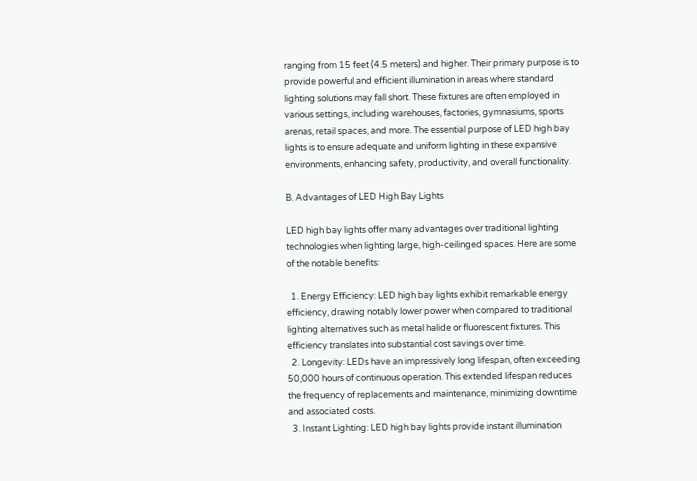ranging from 15 feet (4.5 meters) and higher. Their primary purpose is to provide powerful and efficient illumination in areas where standard lighting solutions may fall short. These fixtures are often employed in various settings, including warehouses, factories, gymnasiums, sports arenas, retail spaces, and more. The essential purpose of LED high bay lights is to ensure adequate and uniform lighting in these expansive environments, enhancing safety, productivity, and overall functionality.

B. Advantages of LED High Bay Lights

LED high bay lights offer many advantages over traditional lighting technologies when lighting large, high-ceilinged spaces. Here are some of the notable benefits:

  1. Energy Efficiency: LED high bay lights exhibit remarkable energy efficiency, drawing notably lower power when compared to traditional lighting alternatives such as metal halide or fluorescent fixtures. This efficiency translates into substantial cost savings over time.
  2. Longevity: LEDs have an impressively long lifespan, often exceeding 50,000 hours of continuous operation. This extended lifespan reduces the frequency of replacements and maintenance, minimizing downtime and associated costs.
  3. Instant Lighting: LED high bay lights provide instant illumination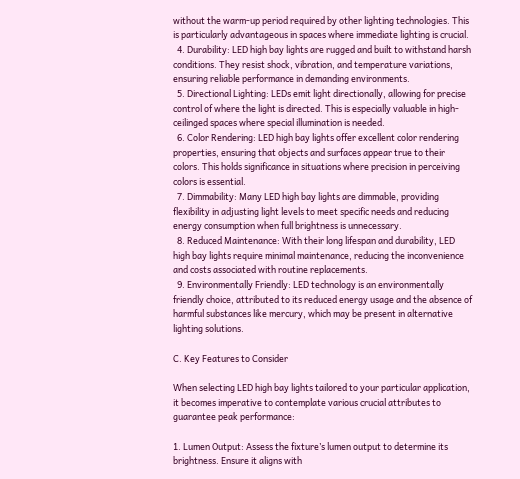without the warm-up period required by other lighting technologies. This is particularly advantageous in spaces where immediate lighting is crucial.
  4. Durability: LED high bay lights are rugged and built to withstand harsh conditions. They resist shock, vibration, and temperature variations, ensuring reliable performance in demanding environments.
  5. Directional Lighting: LEDs emit light directionally, allowing for precise control of where the light is directed. This is especially valuable in high-ceilinged spaces where special illumination is needed.
  6. Color Rendering: LED high bay lights offer excellent color rendering properties, ensuring that objects and surfaces appear true to their colors. This holds significance in situations where precision in perceiving colors is essential.
  7. Dimmability: Many LED high bay lights are dimmable, providing flexibility in adjusting light levels to meet specific needs and reducing energy consumption when full brightness is unnecessary.
  8. Reduced Maintenance: With their long lifespan and durability, LED high bay lights require minimal maintenance, reducing the inconvenience and costs associated with routine replacements.
  9. Environmentally Friendly: LED technology is an environmentally friendly choice, attributed to its reduced energy usage and the absence of harmful substances like mercury, which may be present in alternative lighting solutions.

C. Key Features to Consider

When selecting LED high bay lights tailored to your particular application, it becomes imperative to contemplate various crucial attributes to guarantee peak performance:

1. Lumen Output: Assess the fixture’s lumen output to determine its brightness. Ensure it aligns with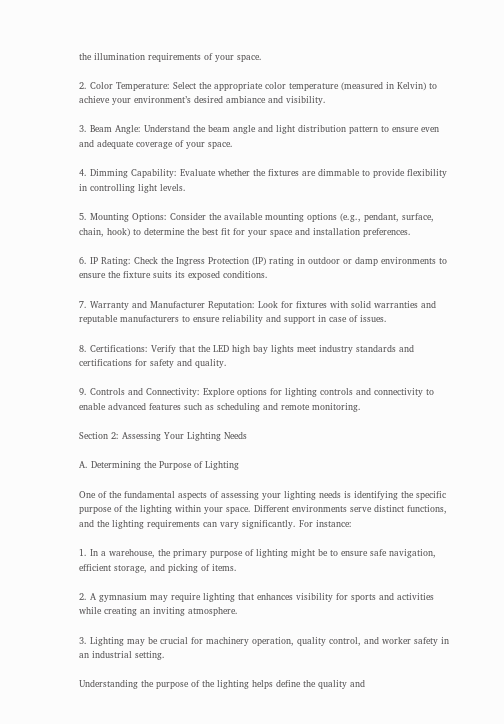the illumination requirements of your space.

2. Color Temperature: Select the appropriate color temperature (measured in Kelvin) to achieve your environment’s desired ambiance and visibility.

3. Beam Angle: Understand the beam angle and light distribution pattern to ensure even and adequate coverage of your space.

4. Dimming Capability: Evaluate whether the fixtures are dimmable to provide flexibility in controlling light levels.

5. Mounting Options: Consider the available mounting options (e.g., pendant, surface, chain, hook) to determine the best fit for your space and installation preferences.

6. IP Rating: Check the Ingress Protection (IP) rating in outdoor or damp environments to ensure the fixture suits its exposed conditions.

7. Warranty and Manufacturer Reputation: Look for fixtures with solid warranties and reputable manufacturers to ensure reliability and support in case of issues.

8. Certifications: Verify that the LED high bay lights meet industry standards and certifications for safety and quality.

9. Controls and Connectivity: Explore options for lighting controls and connectivity to enable advanced features such as scheduling and remote monitoring.

Section 2: Assessing Your Lighting Needs

A. Determining the Purpose of Lighting

One of the fundamental aspects of assessing your lighting needs is identifying the specific purpose of the lighting within your space. Different environments serve distinct functions, and the lighting requirements can vary significantly. For instance:

1. In a warehouse, the primary purpose of lighting might be to ensure safe navigation, efficient storage, and picking of items.

2. A gymnasium may require lighting that enhances visibility for sports and activities while creating an inviting atmosphere.

3. Lighting may be crucial for machinery operation, quality control, and worker safety in an industrial setting.

Understanding the purpose of the lighting helps define the quality and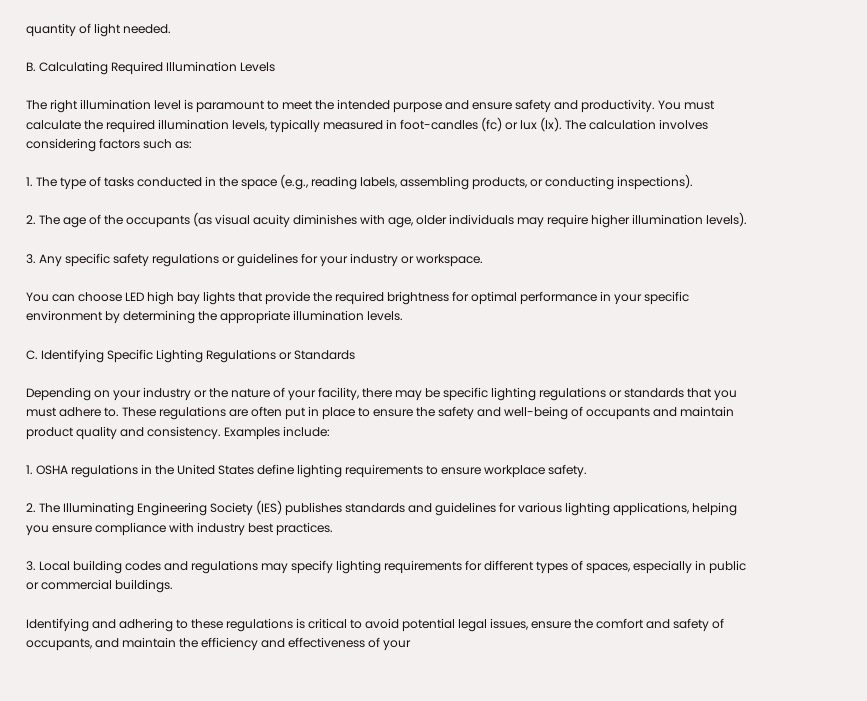quantity of light needed.

B. Calculating Required Illumination Levels

The right illumination level is paramount to meet the intended purpose and ensure safety and productivity. You must calculate the required illumination levels, typically measured in foot-candles (fc) or lux (lx). The calculation involves considering factors such as:

1. The type of tasks conducted in the space (e.g., reading labels, assembling products, or conducting inspections).

2. The age of the occupants (as visual acuity diminishes with age, older individuals may require higher illumination levels).

3. Any specific safety regulations or guidelines for your industry or workspace.

You can choose LED high bay lights that provide the required brightness for optimal performance in your specific environment by determining the appropriate illumination levels.

C. Identifying Specific Lighting Regulations or Standards

Depending on your industry or the nature of your facility, there may be specific lighting regulations or standards that you must adhere to. These regulations are often put in place to ensure the safety and well-being of occupants and maintain product quality and consistency. Examples include:

1. OSHA regulations in the United States define lighting requirements to ensure workplace safety.

2. The Illuminating Engineering Society (IES) publishes standards and guidelines for various lighting applications, helping you ensure compliance with industry best practices.

3. Local building codes and regulations may specify lighting requirements for different types of spaces, especially in public or commercial buildings.

Identifying and adhering to these regulations is critical to avoid potential legal issues, ensure the comfort and safety of occupants, and maintain the efficiency and effectiveness of your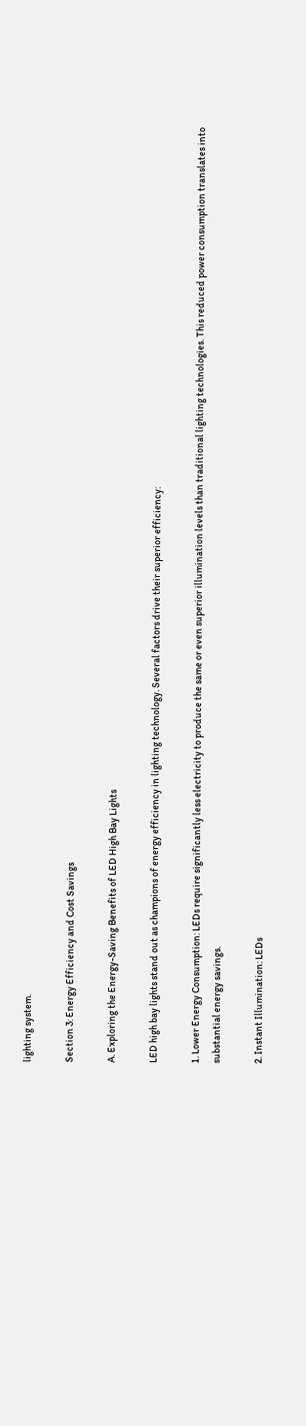lighting system.

Section 3: Energy Efficiency and Cost Savings

A. Exploring the Energy-Saving Benefits of LED High Bay Lights

LED high bay lights stand out as champions of energy efficiency in lighting technology. Several factors drive their superior efficiency:

1. Lower Energy Consumption: LEDs require significantly less electricity to produce the same or even superior illumination levels than traditional lighting technologies. This reduced power consumption translates into substantial energy savings.

2. Instant Illumination: LEDs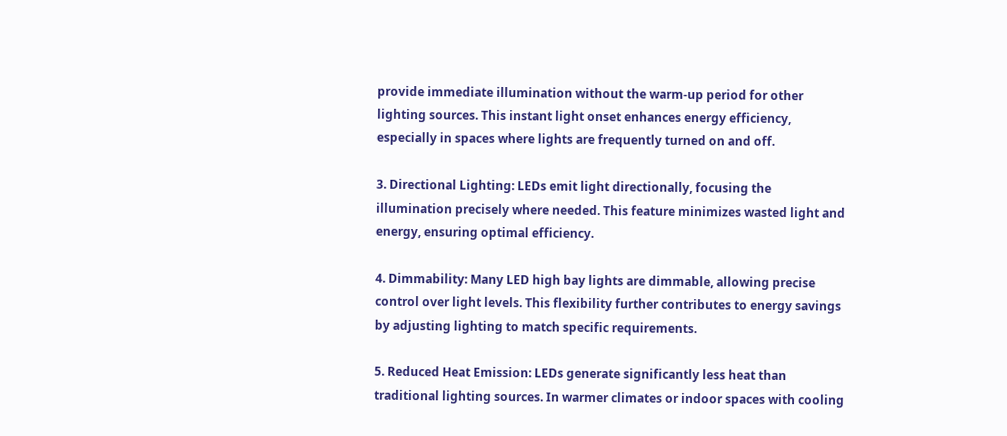provide immediate illumination without the warm-up period for other lighting sources. This instant light onset enhances energy efficiency, especially in spaces where lights are frequently turned on and off.

3. Directional Lighting: LEDs emit light directionally, focusing the illumination precisely where needed. This feature minimizes wasted light and energy, ensuring optimal efficiency.

4. Dimmability: Many LED high bay lights are dimmable, allowing precise control over light levels. This flexibility further contributes to energy savings by adjusting lighting to match specific requirements.

5. Reduced Heat Emission: LEDs generate significantly less heat than traditional lighting sources. In warmer climates or indoor spaces with cooling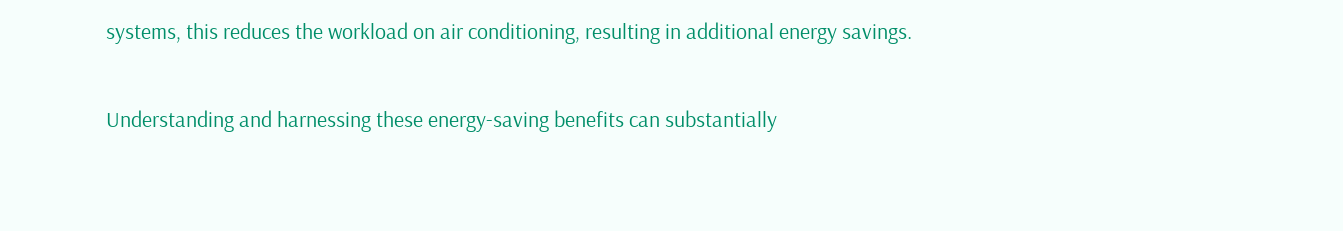systems, this reduces the workload on air conditioning, resulting in additional energy savings.

Understanding and harnessing these energy-saving benefits can substantially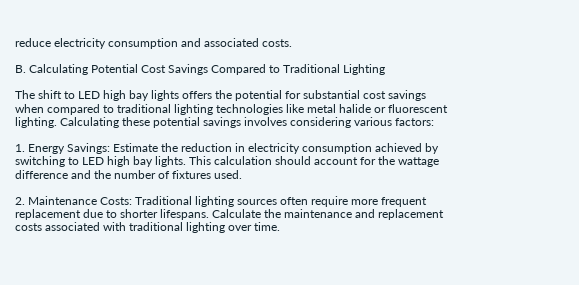reduce electricity consumption and associated costs.

B. Calculating Potential Cost Savings Compared to Traditional Lighting

The shift to LED high bay lights offers the potential for substantial cost savings when compared to traditional lighting technologies like metal halide or fluorescent lighting. Calculating these potential savings involves considering various factors:

1. Energy Savings: Estimate the reduction in electricity consumption achieved by switching to LED high bay lights. This calculation should account for the wattage difference and the number of fixtures used.

2. Maintenance Costs: Traditional lighting sources often require more frequent replacement due to shorter lifespans. Calculate the maintenance and replacement costs associated with traditional lighting over time.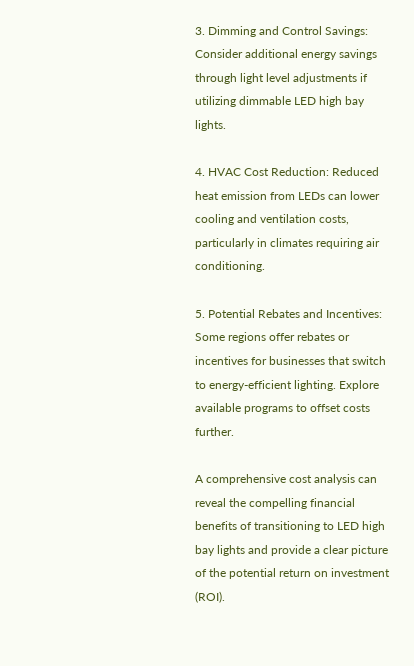3. Dimming and Control Savings: Consider additional energy savings through light level adjustments if utilizing dimmable LED high bay lights.

4. HVAC Cost Reduction: Reduced heat emission from LEDs can lower cooling and ventilation costs, particularly in climates requiring air conditioning.

5. Potential Rebates and Incentives: Some regions offer rebates or incentives for businesses that switch to energy-efficient lighting. Explore available programs to offset costs further.

A comprehensive cost analysis can reveal the compelling financial benefits of transitioning to LED high bay lights and provide a clear picture of the potential return on investment (ROI).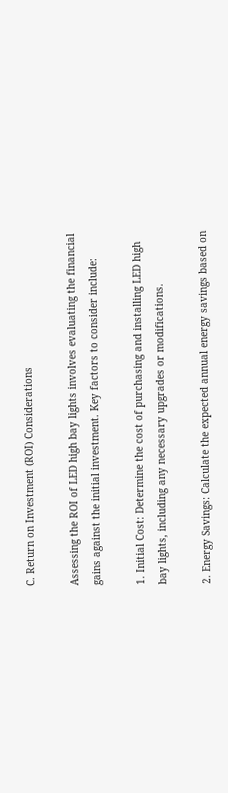C. Return on Investment (ROI) Considerations

Assessing the ROI of LED high bay lights involves evaluating the financial gains against the initial investment. Key factors to consider include:

1. Initial Cost: Determine the cost of purchasing and installing LED high bay lights, including any necessary upgrades or modifications.

2. Energy Savings: Calculate the expected annual energy savings based on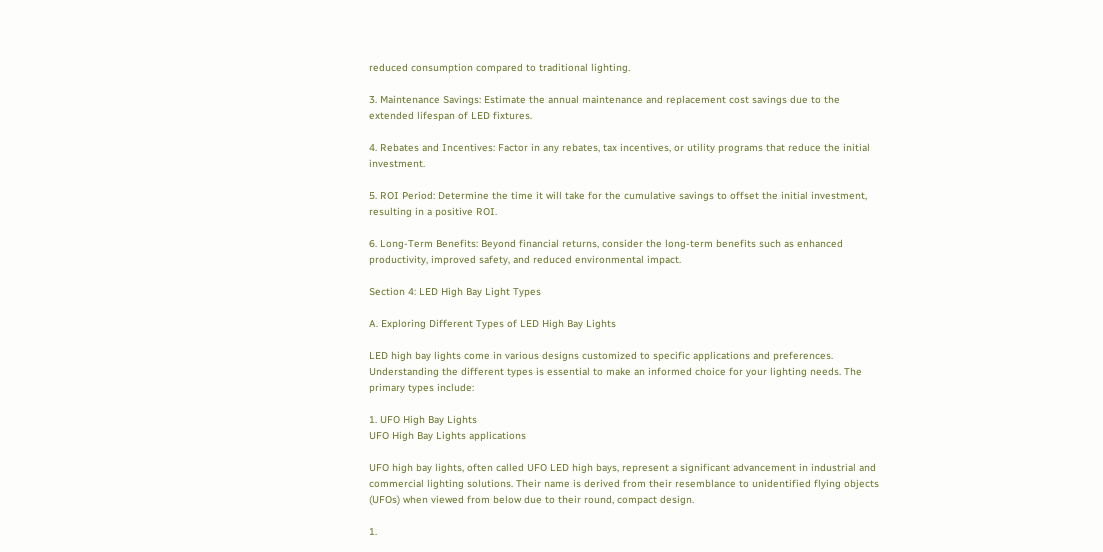reduced consumption compared to traditional lighting.

3. Maintenance Savings: Estimate the annual maintenance and replacement cost savings due to the extended lifespan of LED fixtures.

4. Rebates and Incentives: Factor in any rebates, tax incentives, or utility programs that reduce the initial investment.

5. ROI Period: Determine the time it will take for the cumulative savings to offset the initial investment, resulting in a positive ROI.

6. Long-Term Benefits: Beyond financial returns, consider the long-term benefits such as enhanced productivity, improved safety, and reduced environmental impact.

Section 4: LED High Bay Light Types

A. Exploring Different Types of LED High Bay Lights

LED high bay lights come in various designs customized to specific applications and preferences. Understanding the different types is essential to make an informed choice for your lighting needs. The primary types include:

1. UFO High Bay Lights
UFO High Bay Lights applications

UFO high bay lights, often called UFO LED high bays, represent a significant advancement in industrial and commercial lighting solutions. Their name is derived from their resemblance to unidentified flying objects (UFOs) when viewed from below due to their round, compact design.

1.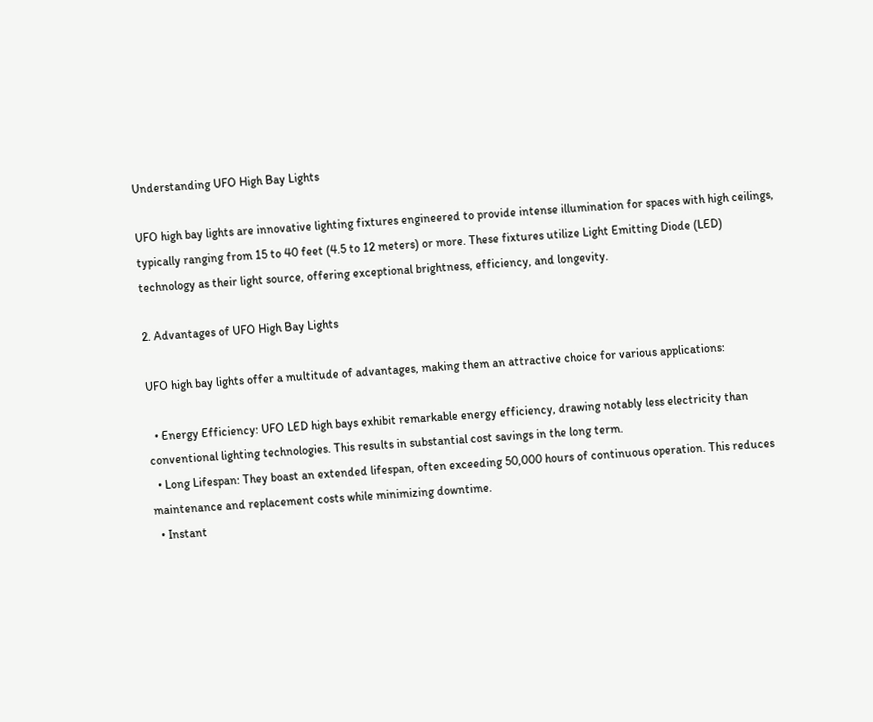Understanding UFO High Bay Lights

UFO high bay lights are innovative lighting fixtures engineered to provide intense illumination for spaces with high ceilings, typically ranging from 15 to 40 feet (4.5 to 12 meters) or more. These fixtures utilize Light Emitting Diode (LED) technology as their light source, offering exceptional brightness, efficiency, and longevity.

2. Advantages of UFO High Bay Lights

UFO high bay lights offer a multitude of advantages, making them an attractive choice for various applications:

  • Energy Efficiency: UFO LED high bays exhibit remarkable energy efficiency, drawing notably less electricity than conventional lighting technologies. This results in substantial cost savings in the long term.
  • Long Lifespan: They boast an extended lifespan, often exceeding 50,000 hours of continuous operation. This reduces maintenance and replacement costs while minimizing downtime.
  • Instant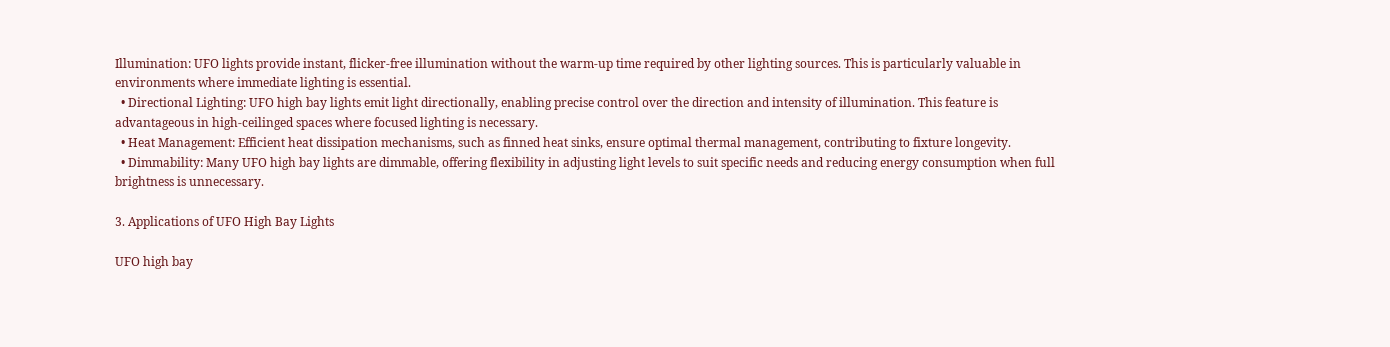Illumination: UFO lights provide instant, flicker-free illumination without the warm-up time required by other lighting sources. This is particularly valuable in environments where immediate lighting is essential.
  • Directional Lighting: UFO high bay lights emit light directionally, enabling precise control over the direction and intensity of illumination. This feature is advantageous in high-ceilinged spaces where focused lighting is necessary.
  • Heat Management: Efficient heat dissipation mechanisms, such as finned heat sinks, ensure optimal thermal management, contributing to fixture longevity.
  • Dimmability: Many UFO high bay lights are dimmable, offering flexibility in adjusting light levels to suit specific needs and reducing energy consumption when full brightness is unnecessary.

3. Applications of UFO High Bay Lights

UFO high bay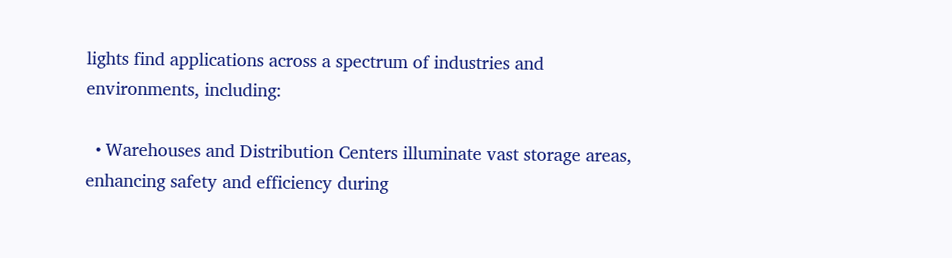lights find applications across a spectrum of industries and environments, including:

  • Warehouses and Distribution Centers illuminate vast storage areas, enhancing safety and efficiency during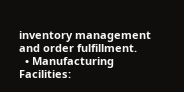inventory management and order fulfillment.
  • Manufacturing Facilities: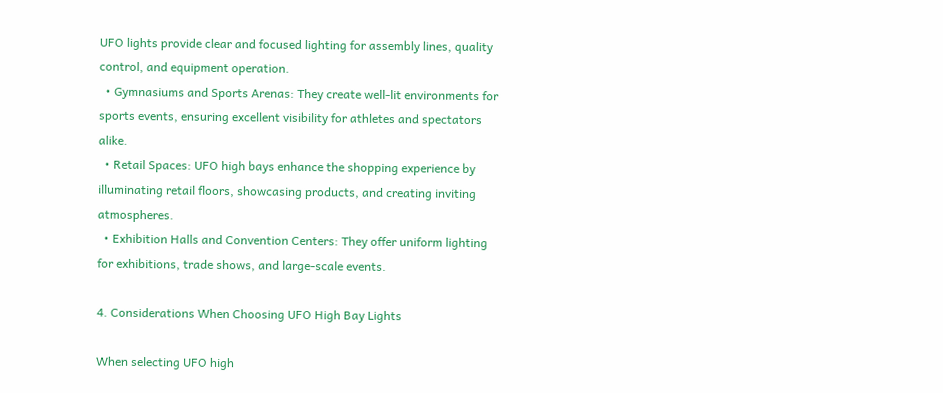UFO lights provide clear and focused lighting for assembly lines, quality control, and equipment operation.
  • Gymnasiums and Sports Arenas: They create well-lit environments for sports events, ensuring excellent visibility for athletes and spectators alike.
  • Retail Spaces: UFO high bays enhance the shopping experience by illuminating retail floors, showcasing products, and creating inviting atmospheres.
  • Exhibition Halls and Convention Centers: They offer uniform lighting for exhibitions, trade shows, and large-scale events.

4. Considerations When Choosing UFO High Bay Lights

When selecting UFO high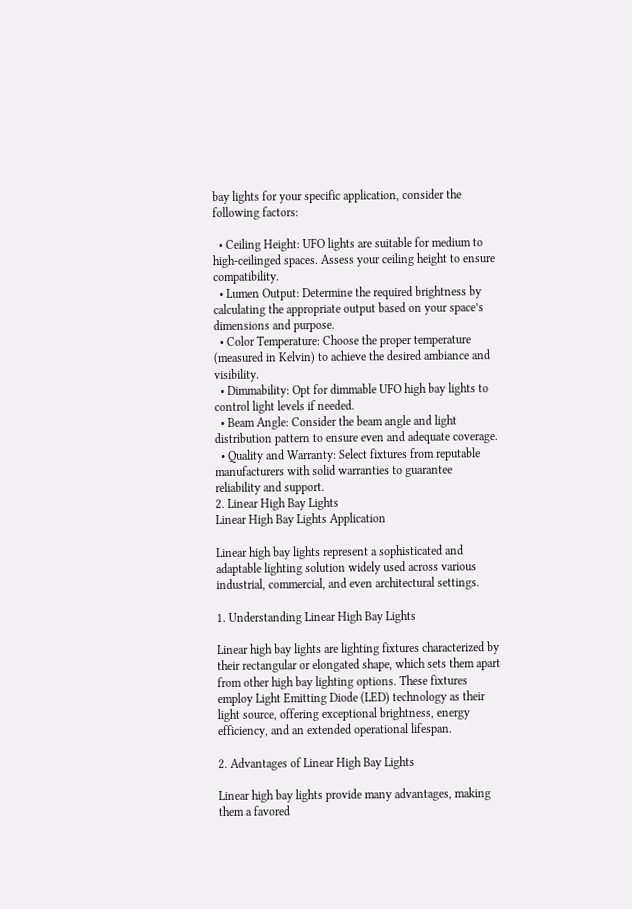bay lights for your specific application, consider the following factors:

  • Ceiling Height: UFO lights are suitable for medium to high-ceilinged spaces. Assess your ceiling height to ensure compatibility.
  • Lumen Output: Determine the required brightness by calculating the appropriate output based on your space’s dimensions and purpose.
  • Color Temperature: Choose the proper temperature (measured in Kelvin) to achieve the desired ambiance and visibility.
  • Dimmability: Opt for dimmable UFO high bay lights to control light levels if needed.
  • Beam Angle: Consider the beam angle and light distribution pattern to ensure even and adequate coverage.
  • Quality and Warranty: Select fixtures from reputable manufacturers with solid warranties to guarantee reliability and support.
2. Linear High Bay Lights
Linear High Bay Lights Application

Linear high bay lights represent a sophisticated and adaptable lighting solution widely used across various industrial, commercial, and even architectural settings.

1. Understanding Linear High Bay Lights

Linear high bay lights are lighting fixtures characterized by their rectangular or elongated shape, which sets them apart from other high bay lighting options. These fixtures employ Light Emitting Diode (LED) technology as their light source, offering exceptional brightness, energy efficiency, and an extended operational lifespan.

2. Advantages of Linear High Bay Lights

Linear high bay lights provide many advantages, making them a favored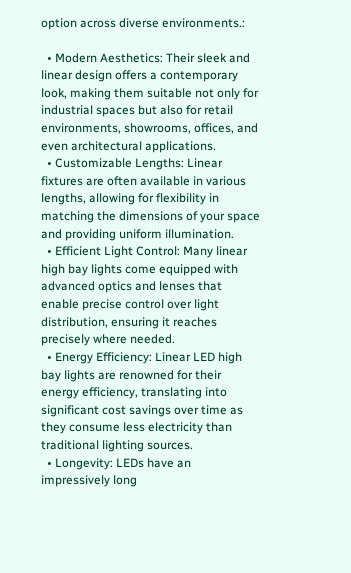option across diverse environments.:

  • Modern Aesthetics: Their sleek and linear design offers a contemporary look, making them suitable not only for industrial spaces but also for retail environments, showrooms, offices, and even architectural applications.
  • Customizable Lengths: Linear fixtures are often available in various lengths, allowing for flexibility in matching the dimensions of your space and providing uniform illumination.
  • Efficient Light Control: Many linear high bay lights come equipped with advanced optics and lenses that enable precise control over light distribution, ensuring it reaches precisely where needed.
  • Energy Efficiency: Linear LED high bay lights are renowned for their energy efficiency, translating into significant cost savings over time as they consume less electricity than traditional lighting sources.
  • Longevity: LEDs have an impressively long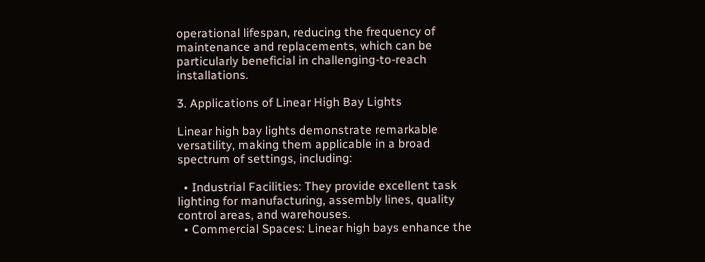operational lifespan, reducing the frequency of maintenance and replacements, which can be particularly beneficial in challenging-to-reach installations.

3. Applications of Linear High Bay Lights

Linear high bay lights demonstrate remarkable versatility, making them applicable in a broad spectrum of settings, including:

  • Industrial Facilities: They provide excellent task lighting for manufacturing, assembly lines, quality control areas, and warehouses.
  • Commercial Spaces: Linear high bays enhance the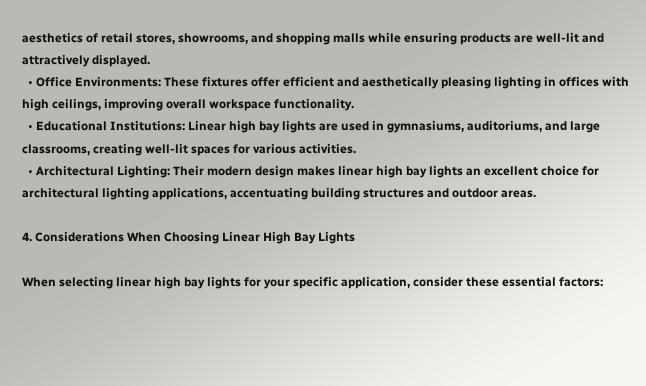aesthetics of retail stores, showrooms, and shopping malls while ensuring products are well-lit and attractively displayed.
  • Office Environments: These fixtures offer efficient and aesthetically pleasing lighting in offices with high ceilings, improving overall workspace functionality.
  • Educational Institutions: Linear high bay lights are used in gymnasiums, auditoriums, and large classrooms, creating well-lit spaces for various activities.
  • Architectural Lighting: Their modern design makes linear high bay lights an excellent choice for architectural lighting applications, accentuating building structures and outdoor areas.

4. Considerations When Choosing Linear High Bay Lights

When selecting linear high bay lights for your specific application, consider these essential factors: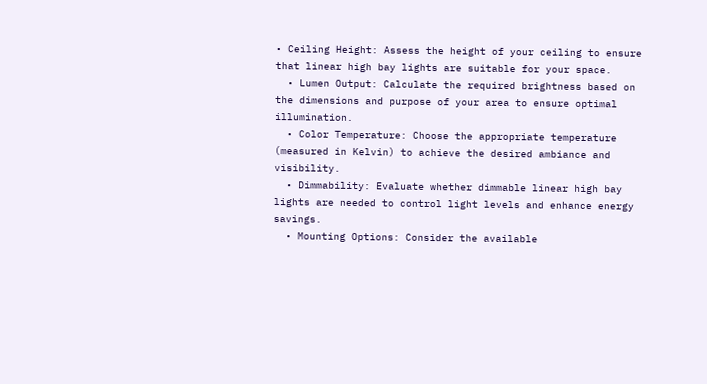• Ceiling Height: Assess the height of your ceiling to ensure that linear high bay lights are suitable for your space.
  • Lumen Output: Calculate the required brightness based on the dimensions and purpose of your area to ensure optimal illumination.
  • Color Temperature: Choose the appropriate temperature (measured in Kelvin) to achieve the desired ambiance and visibility.
  • Dimmability: Evaluate whether dimmable linear high bay lights are needed to control light levels and enhance energy savings.
  • Mounting Options: Consider the available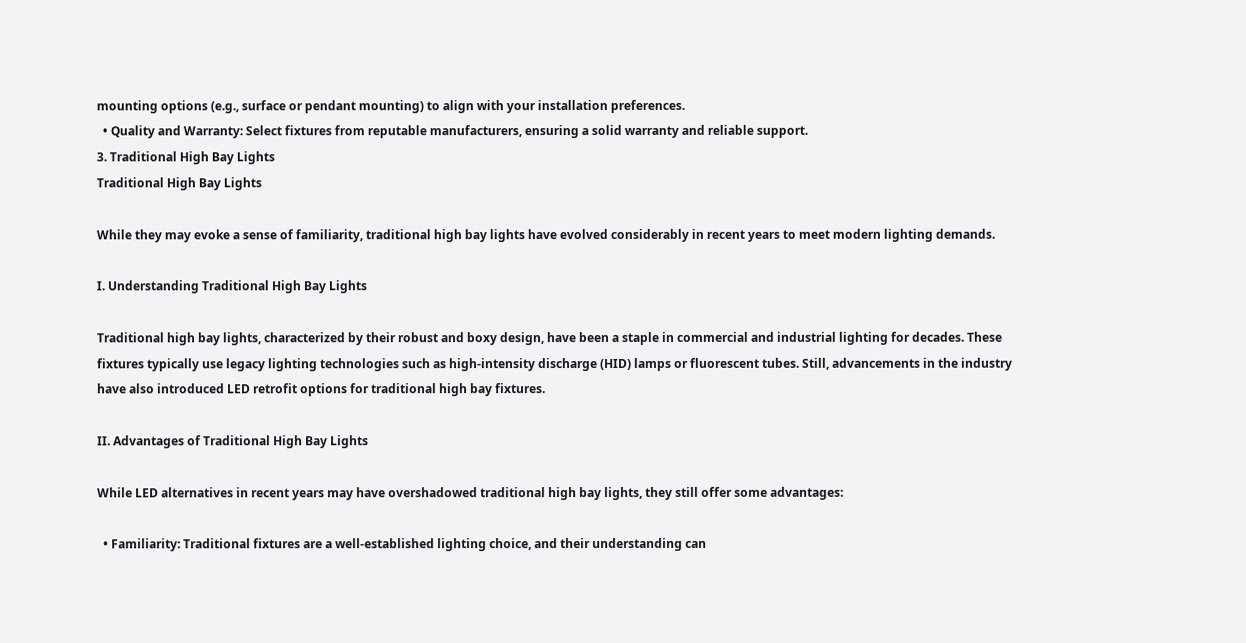mounting options (e.g., surface or pendant mounting) to align with your installation preferences.
  • Quality and Warranty: Select fixtures from reputable manufacturers, ensuring a solid warranty and reliable support.
3. Traditional High Bay Lights
Traditional High Bay Lights

While they may evoke a sense of familiarity, traditional high bay lights have evolved considerably in recent years to meet modern lighting demands.

I. Understanding Traditional High Bay Lights

Traditional high bay lights, characterized by their robust and boxy design, have been a staple in commercial and industrial lighting for decades. These fixtures typically use legacy lighting technologies such as high-intensity discharge (HID) lamps or fluorescent tubes. Still, advancements in the industry have also introduced LED retrofit options for traditional high bay fixtures.

II. Advantages of Traditional High Bay Lights

While LED alternatives in recent years may have overshadowed traditional high bay lights, they still offer some advantages:

  • Familiarity: Traditional fixtures are a well-established lighting choice, and their understanding can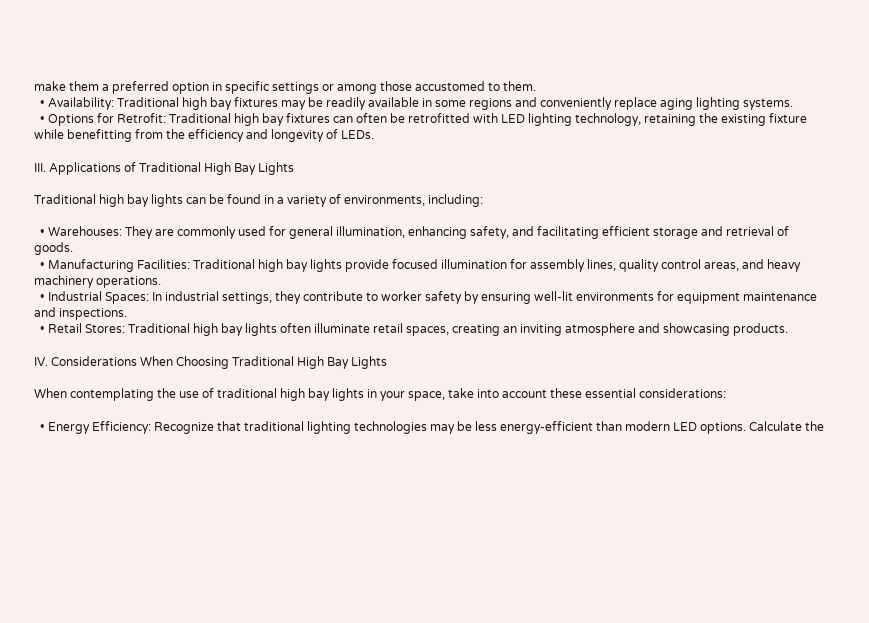make them a preferred option in specific settings or among those accustomed to them.
  • Availability: Traditional high bay fixtures may be readily available in some regions and conveniently replace aging lighting systems.
  • Options for Retrofit: Traditional high bay fixtures can often be retrofitted with LED lighting technology, retaining the existing fixture while benefitting from the efficiency and longevity of LEDs.

III. Applications of Traditional High Bay Lights

Traditional high bay lights can be found in a variety of environments, including:

  • Warehouses: They are commonly used for general illumination, enhancing safety, and facilitating efficient storage and retrieval of goods.
  • Manufacturing Facilities: Traditional high bay lights provide focused illumination for assembly lines, quality control areas, and heavy machinery operations.
  • Industrial Spaces: In industrial settings, they contribute to worker safety by ensuring well-lit environments for equipment maintenance and inspections.
  • Retail Stores: Traditional high bay lights often illuminate retail spaces, creating an inviting atmosphere and showcasing products.

IV. Considerations When Choosing Traditional High Bay Lights

When contemplating the use of traditional high bay lights in your space, take into account these essential considerations:

  • Energy Efficiency: Recognize that traditional lighting technologies may be less energy-efficient than modern LED options. Calculate the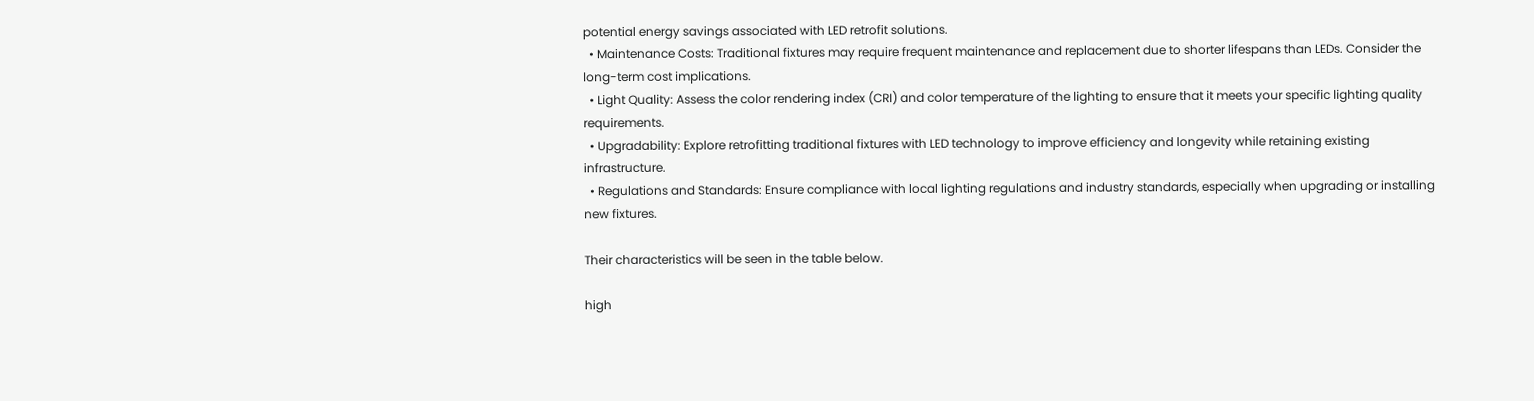potential energy savings associated with LED retrofit solutions.
  • Maintenance Costs: Traditional fixtures may require frequent maintenance and replacement due to shorter lifespans than LEDs. Consider the long-term cost implications.
  • Light Quality: Assess the color rendering index (CRI) and color temperature of the lighting to ensure that it meets your specific lighting quality requirements.
  • Upgradability: Explore retrofitting traditional fixtures with LED technology to improve efficiency and longevity while retaining existing infrastructure.
  • Regulations and Standards: Ensure compliance with local lighting regulations and industry standards, especially when upgrading or installing new fixtures.

Their characteristics will be seen in the table below.

high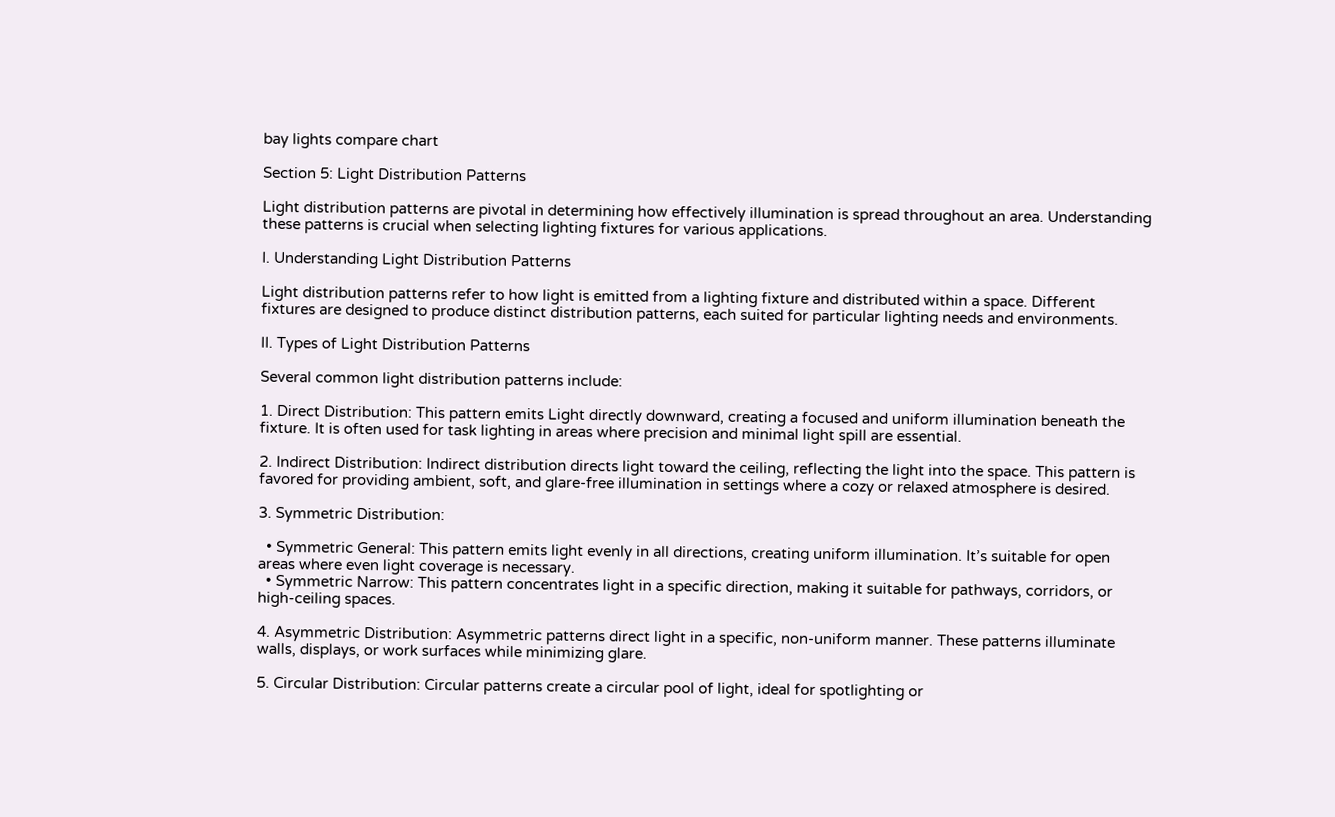bay lights compare chart

Section 5: Light Distribution Patterns

Light distribution patterns are pivotal in determining how effectively illumination is spread throughout an area. Understanding these patterns is crucial when selecting lighting fixtures for various applications.

I. Understanding Light Distribution Patterns

Light distribution patterns refer to how light is emitted from a lighting fixture and distributed within a space. Different fixtures are designed to produce distinct distribution patterns, each suited for particular lighting needs and environments.

II. Types of Light Distribution Patterns

Several common light distribution patterns include:

1. Direct Distribution: This pattern emits Light directly downward, creating a focused and uniform illumination beneath the fixture. It is often used for task lighting in areas where precision and minimal light spill are essential.

2. Indirect Distribution: Indirect distribution directs light toward the ceiling, reflecting the light into the space. This pattern is favored for providing ambient, soft, and glare-free illumination in settings where a cozy or relaxed atmosphere is desired.

3. Symmetric Distribution:

  • Symmetric General: This pattern emits light evenly in all directions, creating uniform illumination. It’s suitable for open areas where even light coverage is necessary.
  • Symmetric Narrow: This pattern concentrates light in a specific direction, making it suitable for pathways, corridors, or high-ceiling spaces.

4. Asymmetric Distribution: Asymmetric patterns direct light in a specific, non-uniform manner. These patterns illuminate walls, displays, or work surfaces while minimizing glare.

5. Circular Distribution: Circular patterns create a circular pool of light, ideal for spotlighting or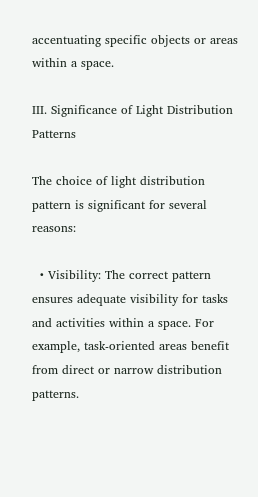accentuating specific objects or areas within a space.

III. Significance of Light Distribution Patterns

The choice of light distribution pattern is significant for several reasons:

  • Visibility: The correct pattern ensures adequate visibility for tasks and activities within a space. For example, task-oriented areas benefit from direct or narrow distribution patterns.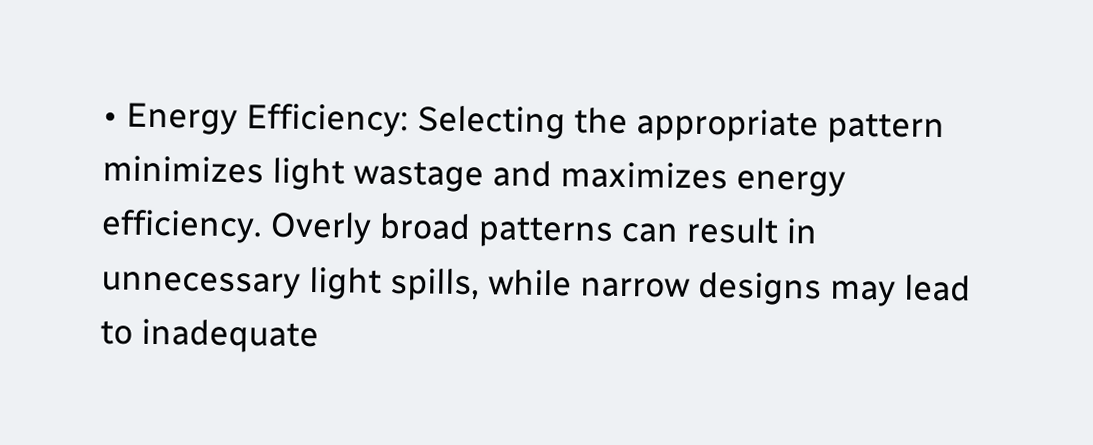• Energy Efficiency: Selecting the appropriate pattern minimizes light wastage and maximizes energy efficiency. Overly broad patterns can result in unnecessary light spills, while narrow designs may lead to inadequate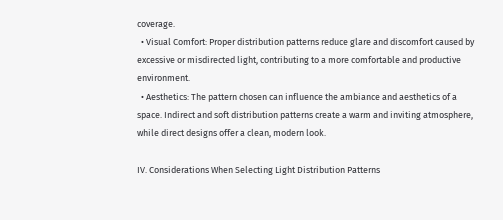coverage.
  • Visual Comfort: Proper distribution patterns reduce glare and discomfort caused by excessive or misdirected light, contributing to a more comfortable and productive environment.
  • Aesthetics: The pattern chosen can influence the ambiance and aesthetics of a space. Indirect and soft distribution patterns create a warm and inviting atmosphere, while direct designs offer a clean, modern look.

IV. Considerations When Selecting Light Distribution Patterns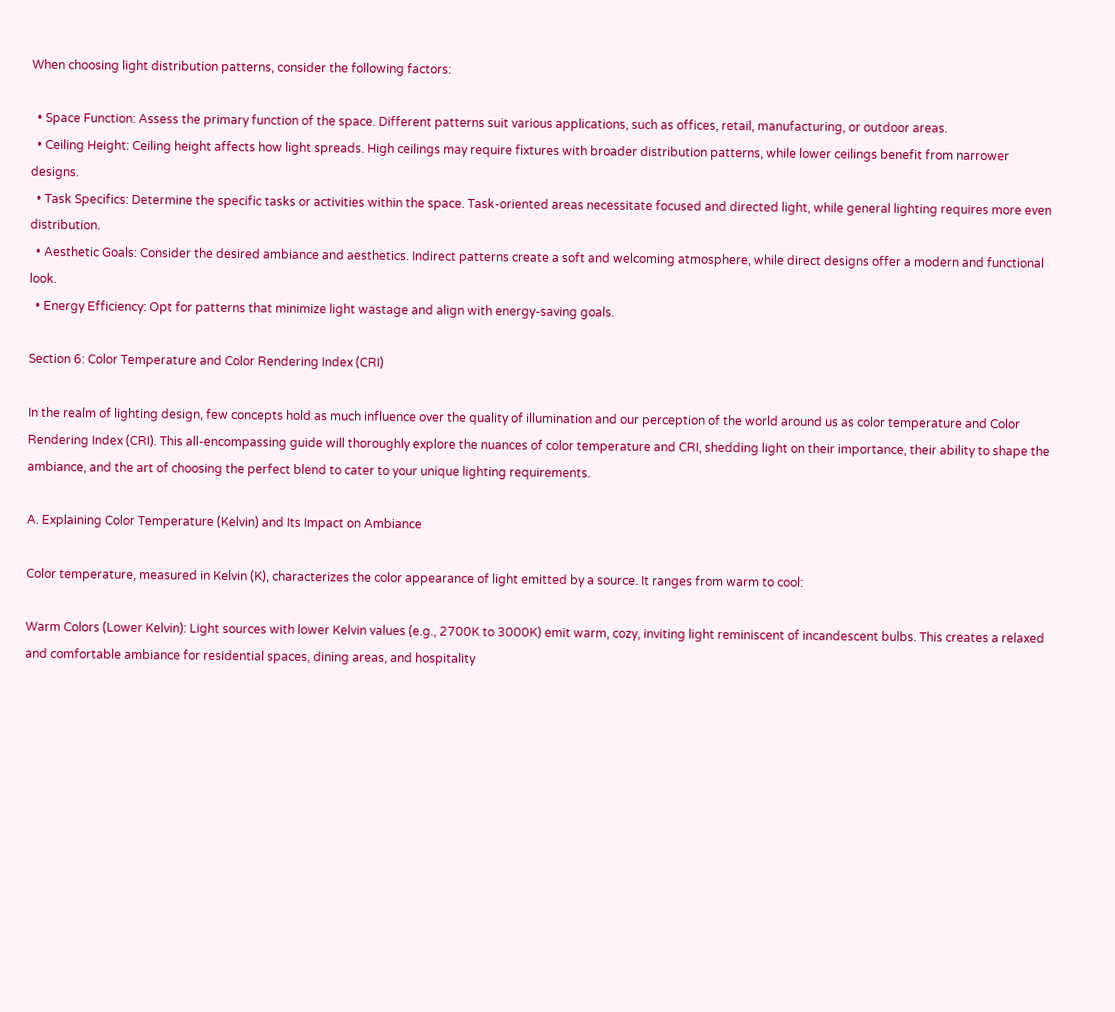When choosing light distribution patterns, consider the following factors:

  • Space Function: Assess the primary function of the space. Different patterns suit various applications, such as offices, retail, manufacturing, or outdoor areas.
  • Ceiling Height: Ceiling height affects how light spreads. High ceilings may require fixtures with broader distribution patterns, while lower ceilings benefit from narrower designs.
  • Task Specifics: Determine the specific tasks or activities within the space. Task-oriented areas necessitate focused and directed light, while general lighting requires more even distribution.
  • Aesthetic Goals: Consider the desired ambiance and aesthetics. Indirect patterns create a soft and welcoming atmosphere, while direct designs offer a modern and functional look.
  • Energy Efficiency: Opt for patterns that minimize light wastage and align with energy-saving goals.

Section 6: Color Temperature and Color Rendering Index (CRI)

In the realm of lighting design, few concepts hold as much influence over the quality of illumination and our perception of the world around us as color temperature and Color Rendering Index (CRI). This all-encompassing guide will thoroughly explore the nuances of color temperature and CRI, shedding light on their importance, their ability to shape the ambiance, and the art of choosing the perfect blend to cater to your unique lighting requirements.

A. Explaining Color Temperature (Kelvin) and Its Impact on Ambiance

Color temperature, measured in Kelvin (K), characterizes the color appearance of light emitted by a source. It ranges from warm to cool:

Warm Colors (Lower Kelvin): Light sources with lower Kelvin values (e.g., 2700K to 3000K) emit warm, cozy, inviting light reminiscent of incandescent bulbs. This creates a relaxed and comfortable ambiance for residential spaces, dining areas, and hospitality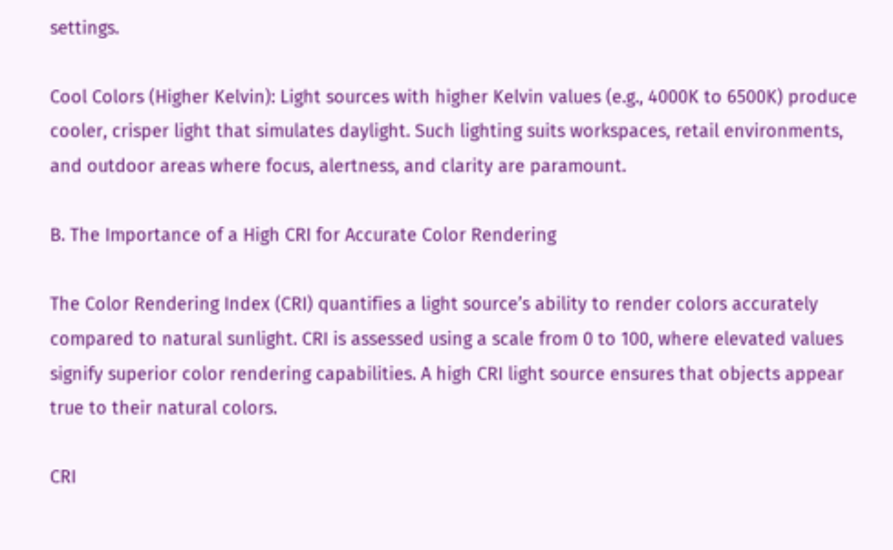settings.

Cool Colors (Higher Kelvin): Light sources with higher Kelvin values (e.g., 4000K to 6500K) produce cooler, crisper light that simulates daylight. Such lighting suits workspaces, retail environments, and outdoor areas where focus, alertness, and clarity are paramount.

B. The Importance of a High CRI for Accurate Color Rendering

The Color Rendering Index (CRI) quantifies a light source’s ability to render colors accurately compared to natural sunlight. CRI is assessed using a scale from 0 to 100, where elevated values signify superior color rendering capabilities. A high CRI light source ensures that objects appear true to their natural colors.

CRI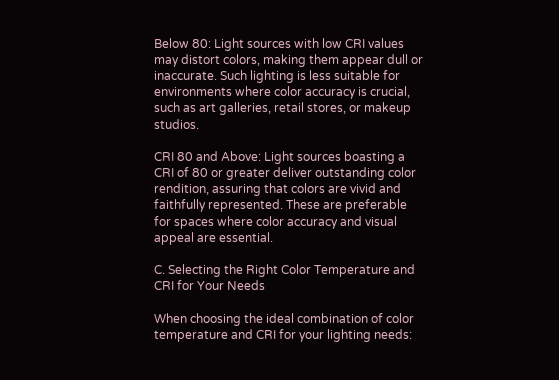Below 80: Light sources with low CRI values may distort colors, making them appear dull or inaccurate. Such lighting is less suitable for environments where color accuracy is crucial, such as art galleries, retail stores, or makeup studios.

CRI 80 and Above: Light sources boasting a CRI of 80 or greater deliver outstanding color rendition, assuring that colors are vivid and faithfully represented. These are preferable for spaces where color accuracy and visual appeal are essential.

C. Selecting the Right Color Temperature and CRI for Your Needs

When choosing the ideal combination of color temperature and CRI for your lighting needs: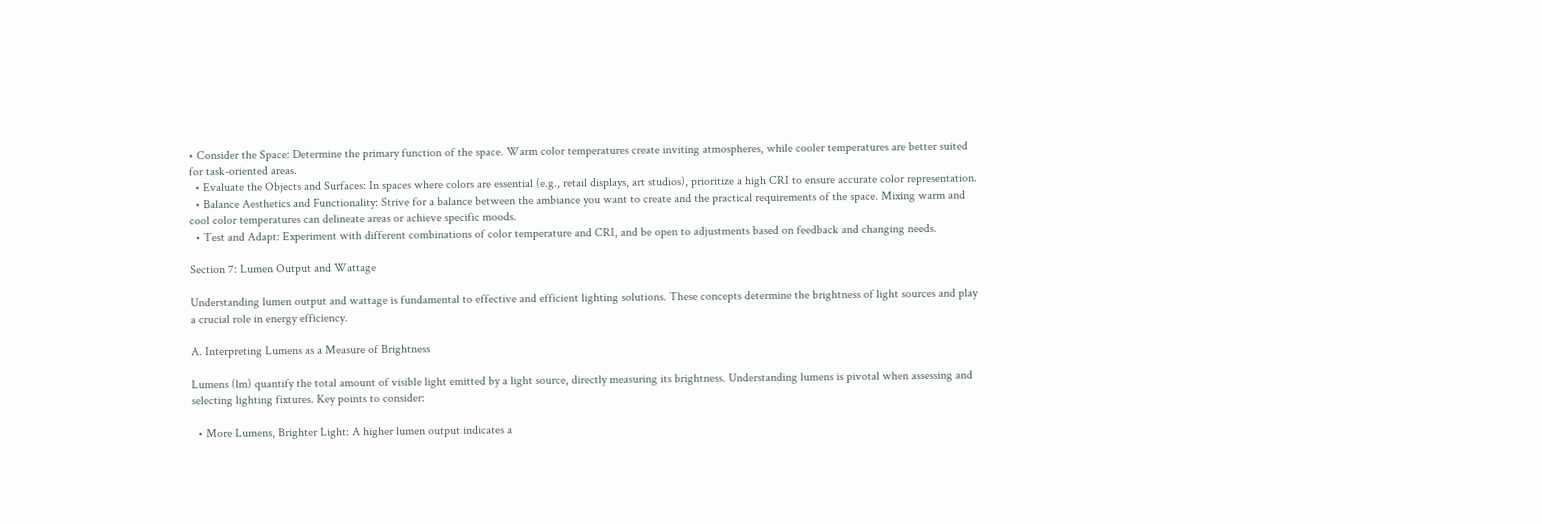• Consider the Space: Determine the primary function of the space. Warm color temperatures create inviting atmospheres, while cooler temperatures are better suited for task-oriented areas.
  • Evaluate the Objects and Surfaces: In spaces where colors are essential (e.g., retail displays, art studios), prioritize a high CRI to ensure accurate color representation.
  • Balance Aesthetics and Functionality: Strive for a balance between the ambiance you want to create and the practical requirements of the space. Mixing warm and cool color temperatures can delineate areas or achieve specific moods.
  • Test and Adapt: Experiment with different combinations of color temperature and CRI, and be open to adjustments based on feedback and changing needs.

Section 7: Lumen Output and Wattage

Understanding lumen output and wattage is fundamental to effective and efficient lighting solutions. These concepts determine the brightness of light sources and play a crucial role in energy efficiency.

A. Interpreting Lumens as a Measure of Brightness

Lumens (lm) quantify the total amount of visible light emitted by a light source, directly measuring its brightness. Understanding lumens is pivotal when assessing and selecting lighting fixtures. Key points to consider:

  • More Lumens, Brighter Light: A higher lumen output indicates a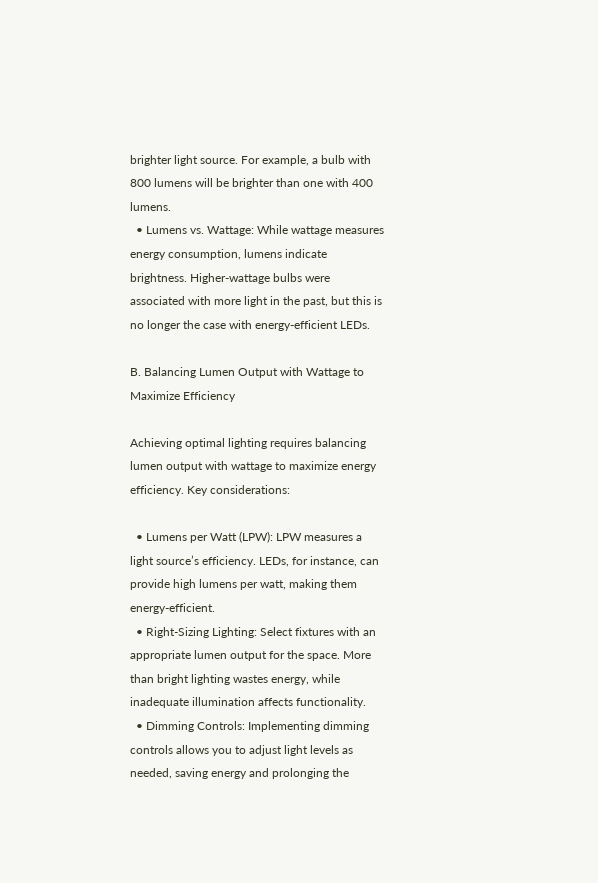brighter light source. For example, a bulb with 800 lumens will be brighter than one with 400 lumens.
  • Lumens vs. Wattage: While wattage measures energy consumption, lumens indicate brightness. Higher-wattage bulbs were associated with more light in the past, but this is no longer the case with energy-efficient LEDs.

B. Balancing Lumen Output with Wattage to Maximize Efficiency

Achieving optimal lighting requires balancing lumen output with wattage to maximize energy efficiency. Key considerations:

  • Lumens per Watt (LPW): LPW measures a light source’s efficiency. LEDs, for instance, can provide high lumens per watt, making them energy-efficient.
  • Right-Sizing Lighting: Select fixtures with an appropriate lumen output for the space. More than bright lighting wastes energy, while inadequate illumination affects functionality.
  • Dimming Controls: Implementing dimming controls allows you to adjust light levels as needed, saving energy and prolonging the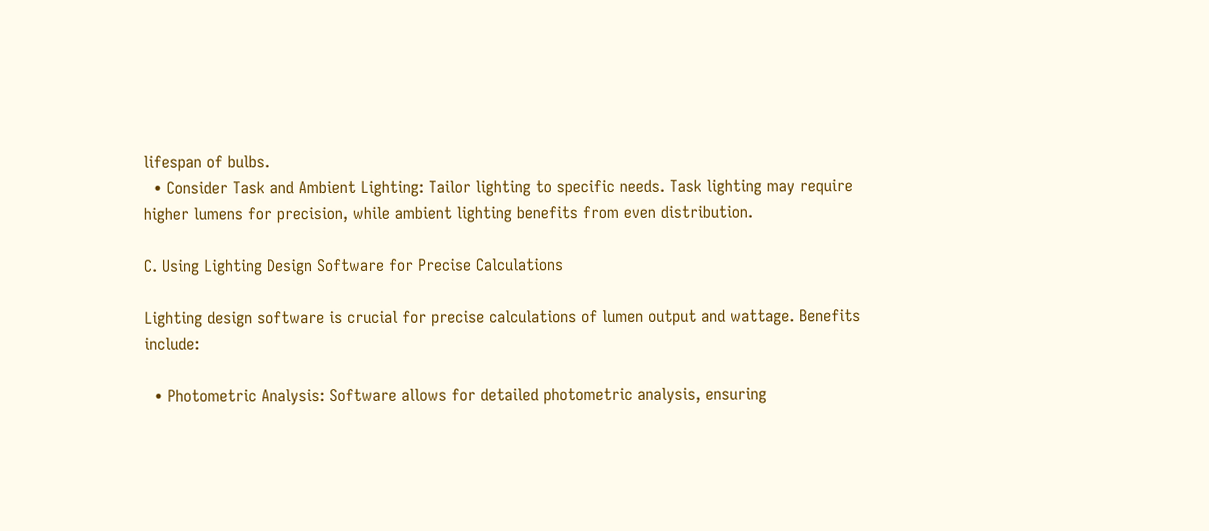lifespan of bulbs.
  • Consider Task and Ambient Lighting: Tailor lighting to specific needs. Task lighting may require higher lumens for precision, while ambient lighting benefits from even distribution.

C. Using Lighting Design Software for Precise Calculations

Lighting design software is crucial for precise calculations of lumen output and wattage. Benefits include:

  • Photometric Analysis: Software allows for detailed photometric analysis, ensuring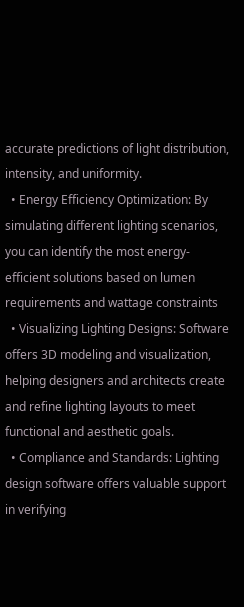accurate predictions of light distribution, intensity, and uniformity.
  • Energy Efficiency Optimization: By simulating different lighting scenarios, you can identify the most energy-efficient solutions based on lumen requirements and wattage constraints
  • Visualizing Lighting Designs: Software offers 3D modeling and visualization, helping designers and architects create and refine lighting layouts to meet functional and aesthetic goals.
  • Compliance and Standards: Lighting design software offers valuable support in verifying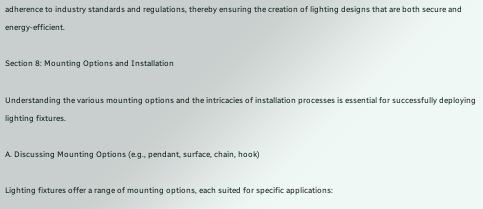adherence to industry standards and regulations, thereby ensuring the creation of lighting designs that are both secure and energy-efficient.

Section 8: Mounting Options and Installation

Understanding the various mounting options and the intricacies of installation processes is essential for successfully deploying lighting fixtures.

A. Discussing Mounting Options (e.g., pendant, surface, chain, hook)

Lighting fixtures offer a range of mounting options, each suited for specific applications: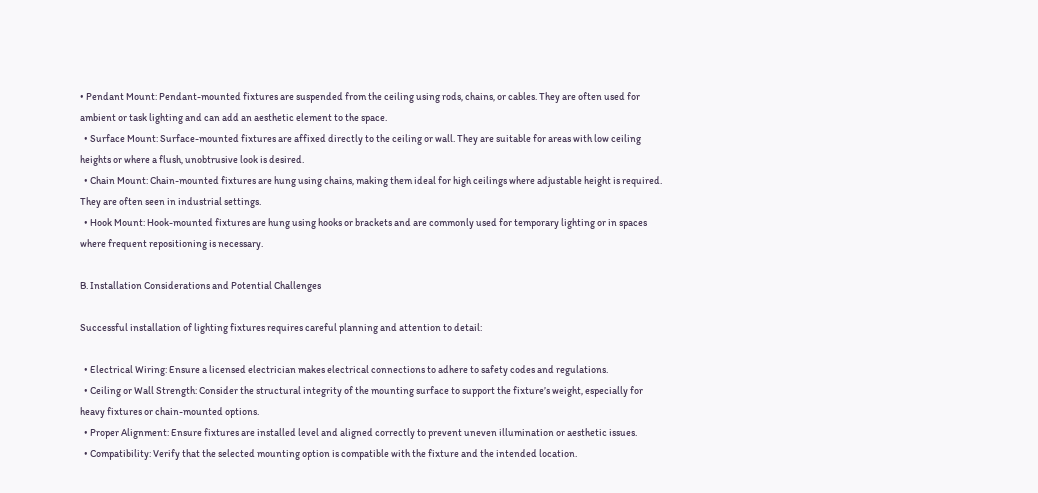• Pendant Mount: Pendant-mounted fixtures are suspended from the ceiling using rods, chains, or cables. They are often used for ambient or task lighting and can add an aesthetic element to the space.
  • Surface Mount: Surface-mounted fixtures are affixed directly to the ceiling or wall. They are suitable for areas with low ceiling heights or where a flush, unobtrusive look is desired.
  • Chain Mount: Chain-mounted fixtures are hung using chains, making them ideal for high ceilings where adjustable height is required. They are often seen in industrial settings.
  • Hook Mount: Hook-mounted fixtures are hung using hooks or brackets and are commonly used for temporary lighting or in spaces where frequent repositioning is necessary.

B. Installation Considerations and Potential Challenges

Successful installation of lighting fixtures requires careful planning and attention to detail:

  • Electrical Wiring: Ensure a licensed electrician makes electrical connections to adhere to safety codes and regulations.
  • Ceiling or Wall Strength: Consider the structural integrity of the mounting surface to support the fixture’s weight, especially for heavy fixtures or chain-mounted options.
  • Proper Alignment: Ensure fixtures are installed level and aligned correctly to prevent uneven illumination or aesthetic issues.
  • Compatibility: Verify that the selected mounting option is compatible with the fixture and the intended location.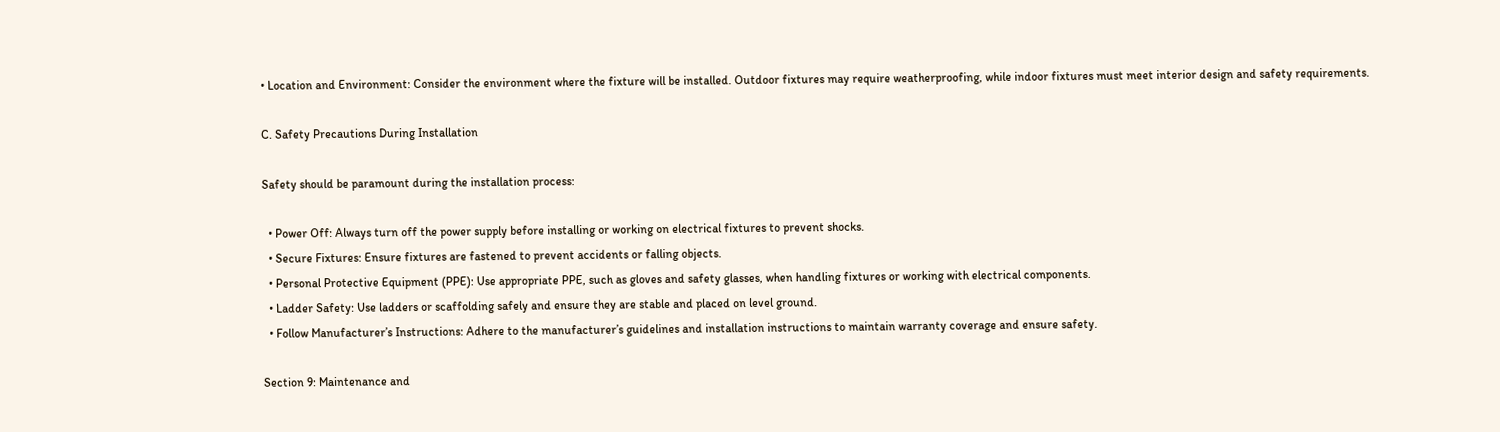• Location and Environment: Consider the environment where the fixture will be installed. Outdoor fixtures may require weatherproofing, while indoor fixtures must meet interior design and safety requirements.

C. Safety Precautions During Installation

Safety should be paramount during the installation process:

  • Power Off: Always turn off the power supply before installing or working on electrical fixtures to prevent shocks.
  • Secure Fixtures: Ensure fixtures are fastened to prevent accidents or falling objects.
  • Personal Protective Equipment (PPE): Use appropriate PPE, such as gloves and safety glasses, when handling fixtures or working with electrical components.
  • Ladder Safety: Use ladders or scaffolding safely and ensure they are stable and placed on level ground.
  • Follow Manufacturer’s Instructions: Adhere to the manufacturer’s guidelines and installation instructions to maintain warranty coverage and ensure safety.

Section 9: Maintenance and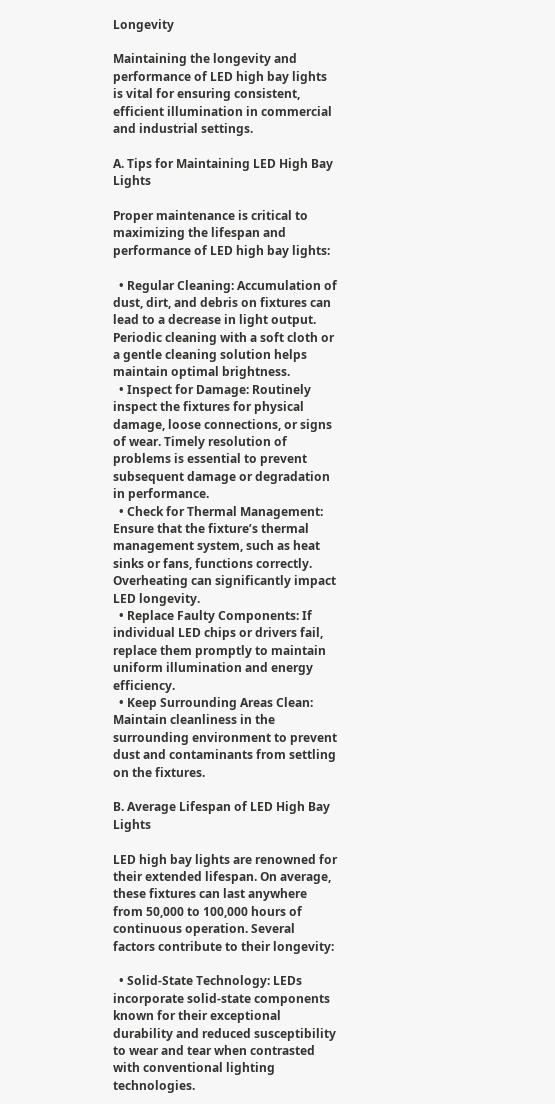Longevity

Maintaining the longevity and performance of LED high bay lights is vital for ensuring consistent, efficient illumination in commercial and industrial settings.

A. Tips for Maintaining LED High Bay Lights

Proper maintenance is critical to maximizing the lifespan and performance of LED high bay lights:

  • Regular Cleaning: Accumulation of dust, dirt, and debris on fixtures can lead to a decrease in light output. Periodic cleaning with a soft cloth or a gentle cleaning solution helps maintain optimal brightness.
  • Inspect for Damage: Routinely inspect the fixtures for physical damage, loose connections, or signs of wear. Timely resolution of problems is essential to prevent subsequent damage or degradation in performance.
  • Check for Thermal Management: Ensure that the fixture’s thermal management system, such as heat sinks or fans, functions correctly. Overheating can significantly impact LED longevity.
  • Replace Faulty Components: If individual LED chips or drivers fail, replace them promptly to maintain uniform illumination and energy efficiency.
  • Keep Surrounding Areas Clean: Maintain cleanliness in the surrounding environment to prevent dust and contaminants from settling on the fixtures.

B. Average Lifespan of LED High Bay Lights

LED high bay lights are renowned for their extended lifespan. On average, these fixtures can last anywhere from 50,000 to 100,000 hours of continuous operation. Several factors contribute to their longevity:

  • Solid-State Technology: LEDs incorporate solid-state components known for their exceptional durability and reduced susceptibility to wear and tear when contrasted with conventional lighting technologies.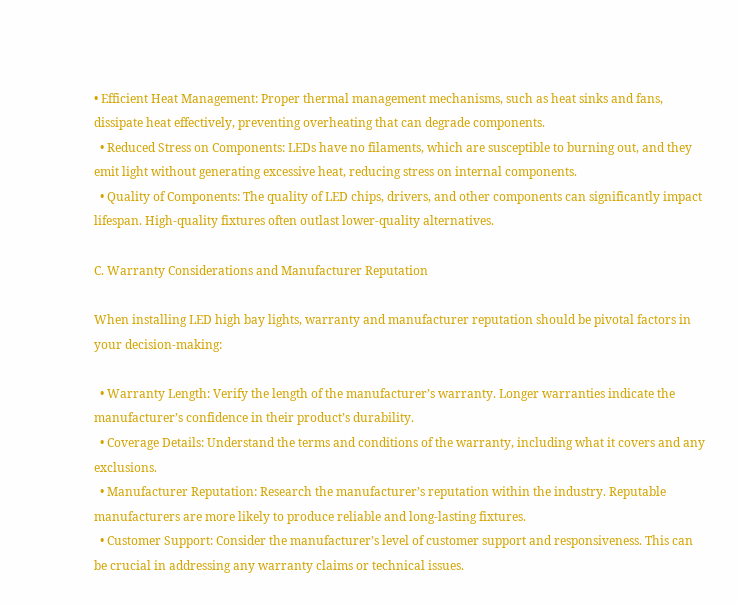• Efficient Heat Management: Proper thermal management mechanisms, such as heat sinks and fans, dissipate heat effectively, preventing overheating that can degrade components.
  • Reduced Stress on Components: LEDs have no filaments, which are susceptible to burning out, and they emit light without generating excessive heat, reducing stress on internal components.
  • Quality of Components: The quality of LED chips, drivers, and other components can significantly impact lifespan. High-quality fixtures often outlast lower-quality alternatives.

C. Warranty Considerations and Manufacturer Reputation

When installing LED high bay lights, warranty and manufacturer reputation should be pivotal factors in your decision-making:

  • Warranty Length: Verify the length of the manufacturer’s warranty. Longer warranties indicate the manufacturer’s confidence in their product’s durability.
  • Coverage Details: Understand the terms and conditions of the warranty, including what it covers and any exclusions.
  • Manufacturer Reputation: Research the manufacturer’s reputation within the industry. Reputable manufacturers are more likely to produce reliable and long-lasting fixtures.
  • Customer Support: Consider the manufacturer’s level of customer support and responsiveness. This can be crucial in addressing any warranty claims or technical issues.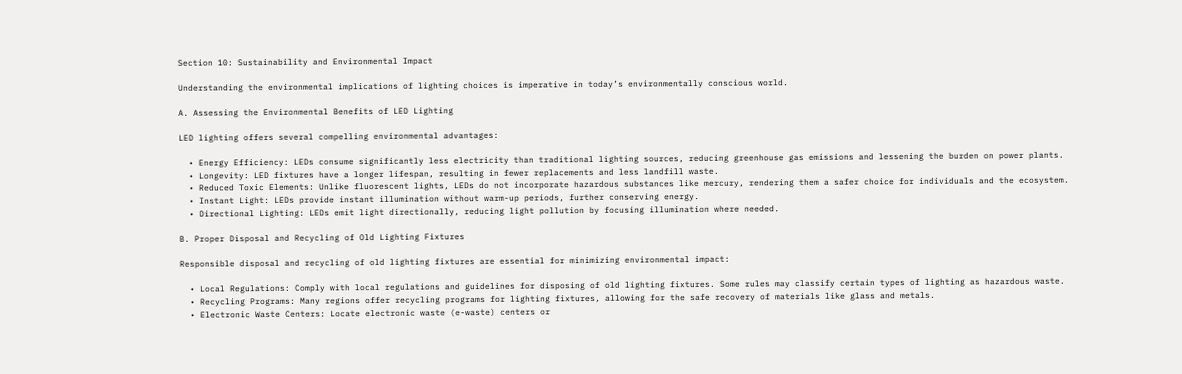Section 10: Sustainability and Environmental Impact

Understanding the environmental implications of lighting choices is imperative in today’s environmentally conscious world.

A. Assessing the Environmental Benefits of LED Lighting

LED lighting offers several compelling environmental advantages:

  • Energy Efficiency: LEDs consume significantly less electricity than traditional lighting sources, reducing greenhouse gas emissions and lessening the burden on power plants.
  • Longevity: LED fixtures have a longer lifespan, resulting in fewer replacements and less landfill waste.
  • Reduced Toxic Elements: Unlike fluorescent lights, LEDs do not incorporate hazardous substances like mercury, rendering them a safer choice for individuals and the ecosystem.
  • Instant Light: LEDs provide instant illumination without warm-up periods, further conserving energy.
  • Directional Lighting: LEDs emit light directionally, reducing light pollution by focusing illumination where needed.

B. Proper Disposal and Recycling of Old Lighting Fixtures

Responsible disposal and recycling of old lighting fixtures are essential for minimizing environmental impact:

  • Local Regulations: Comply with local regulations and guidelines for disposing of old lighting fixtures. Some rules may classify certain types of lighting as hazardous waste.
  • Recycling Programs: Many regions offer recycling programs for lighting fixtures, allowing for the safe recovery of materials like glass and metals.
  • Electronic Waste Centers: Locate electronic waste (e-waste) centers or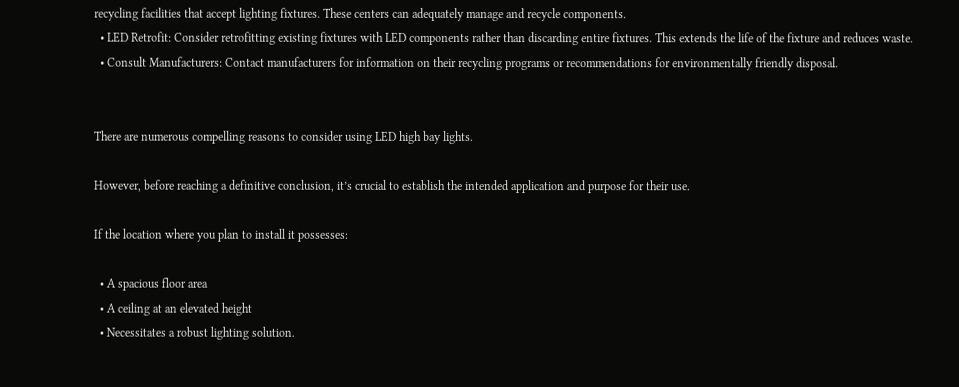recycling facilities that accept lighting fixtures. These centers can adequately manage and recycle components.
  • LED Retrofit: Consider retrofitting existing fixtures with LED components rather than discarding entire fixtures. This extends the life of the fixture and reduces waste.
  • Consult Manufacturers: Contact manufacturers for information on their recycling programs or recommendations for environmentally friendly disposal.


There are numerous compelling reasons to consider using LED high bay lights.

However, before reaching a definitive conclusion, it’s crucial to establish the intended application and purpose for their use.

If the location where you plan to install it possesses:

  • A spacious floor area
  • A ceiling at an elevated height
  • Necessitates a robust lighting solution.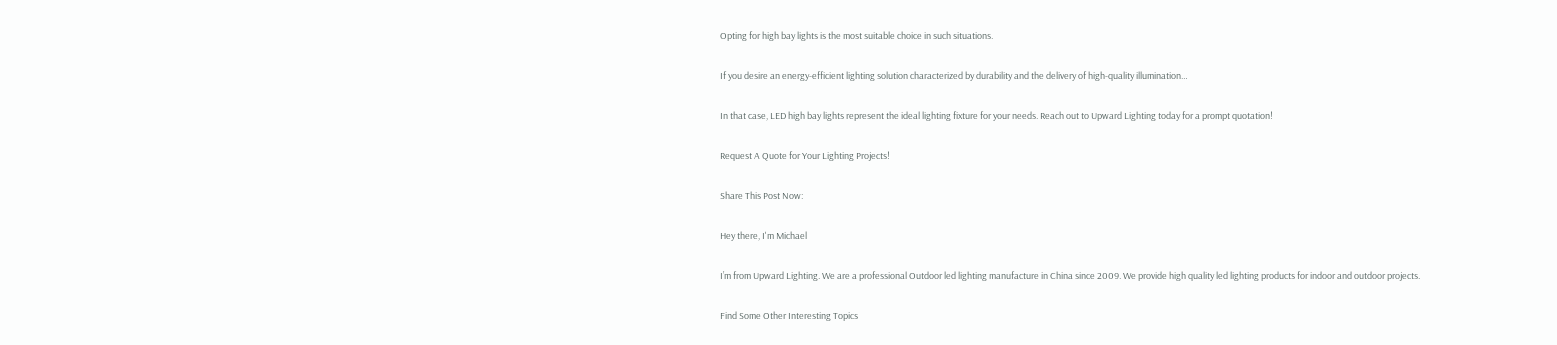Opting for high bay lights is the most suitable choice in such situations.

If you desire an energy-efficient lighting solution characterized by durability and the delivery of high-quality illumination…

In that case, LED high bay lights represent the ideal lighting fixture for your needs. Reach out to Upward Lighting today for a prompt quotation!

Request A Quote for Your Lighting Projects!

Share This Post Now:

Hey there, I'm Michael

I’m from Upward Lighting. We are a professional Outdoor led lighting manufacture in China since 2009. We provide high quality led lighting products for indoor and outdoor projects.

Find Some Other Interesting Topics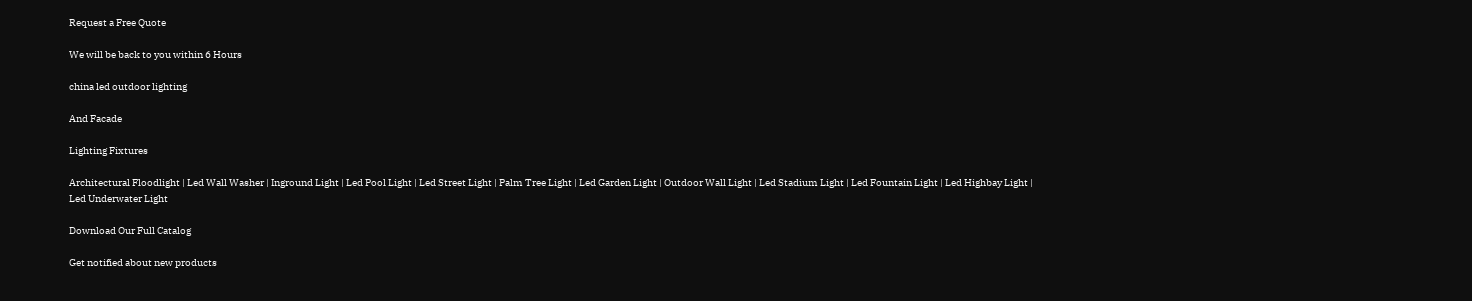Request a Free Quote

We will be back to you within 6 Hours

china led outdoor lighting

And Facade

Lighting Fixtures

Architectural Floodlight | Led Wall Washer | Inground Light | Led Pool Light | Led Street Light | Palm Tree Light | Led Garden Light | Outdoor Wall Light | Led Stadium Light | Led Fountain Light | Led Highbay Light | Led Underwater Light

Download Our Full Catalog

Get notified about new products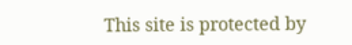This site is protected by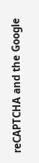reCAPTCHA and the Google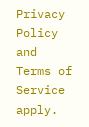Privacy Policy and Terms of Service apply.